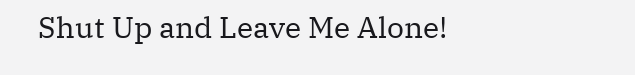Shut Up and Leave Me Alone!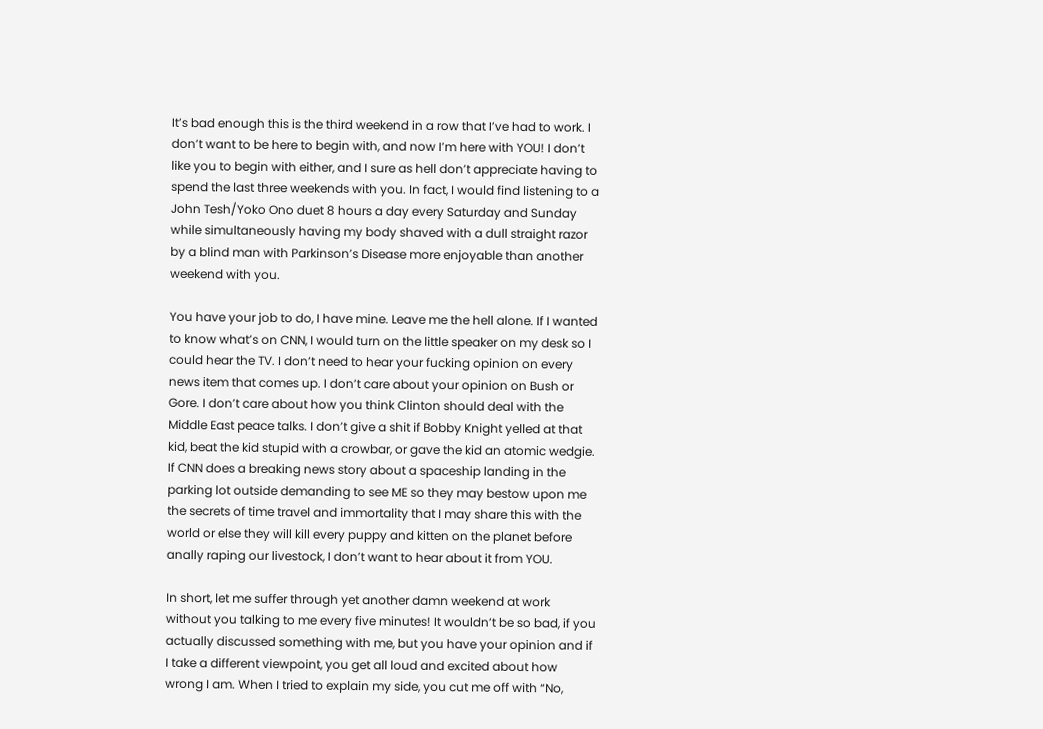It’s bad enough this is the third weekend in a row that I’ve had to work. I don’t want to be here to begin with, and now I’m here with YOU! I don’t like you to begin with either, and I sure as hell don’t appreciate having to spend the last three weekends with you. In fact, I would find listening to a John Tesh/Yoko Ono duet 8 hours a day every Saturday and Sunday while simultaneously having my body shaved with a dull straight razor by a blind man with Parkinson’s Disease more enjoyable than another weekend with you.

You have your job to do, I have mine. Leave me the hell alone. If I wanted to know what’s on CNN, I would turn on the little speaker on my desk so I could hear the TV. I don’t need to hear your fucking opinion on every news item that comes up. I don’t care about your opinion on Bush or Gore. I don’t care about how you think Clinton should deal with the Middle East peace talks. I don’t give a shit if Bobby Knight yelled at that kid, beat the kid stupid with a crowbar, or gave the kid an atomic wedgie. If CNN does a breaking news story about a spaceship landing in the parking lot outside demanding to see ME so they may bestow upon me the secrets of time travel and immortality that I may share this with the world or else they will kill every puppy and kitten on the planet before anally raping our livestock, I don’t want to hear about it from YOU.

In short, let me suffer through yet another damn weekend at work without you talking to me every five minutes! It wouldn’t be so bad, if you actually discussed something with me, but you have your opinion and if I take a different viewpoint, you get all loud and excited about how wrong I am. When I tried to explain my side, you cut me off with “No,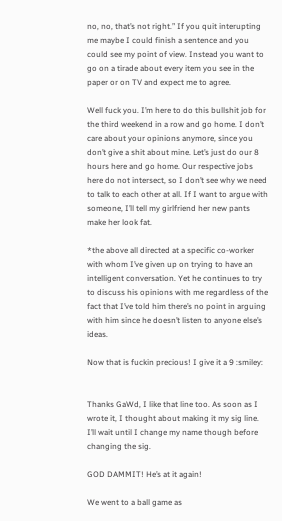no, no, that’s not right.” If you quit interupting me maybe I could finish a sentence and you could see my point of view. Instead you want to go on a tirade about every item you see in the paper or on TV and expect me to agree.

Well fuck you. I’m here to do this bullshit job for the third weekend in a row and go home. I don’t care about your opinions anymore, since you don’t give a shit about mine. Let’s just do our 8 hours here and go home. Our respective jobs here do not intersect, so I don’t see why we need to talk to each other at all. If I want to argue with someone, I’ll tell my girlfriend her new pants make her look fat.

*the above all directed at a specific co-worker with whom I’ve given up on trying to have an intelligent conversation. Yet he continues to try to discuss his opinions with me regardless of the fact that I’ve told him there’s no point in arguing with him since he doesn’t listen to anyone else’s ideas.

Now that is fuckin precious! I give it a 9 :smiley:


Thanks GaWd, I like that line too. As soon as I wrote it, I thought about making it my sig line. I’ll wait until I change my name though before changing the sig.

GOD DAMMIT! He’s at it again!

We went to a ball game as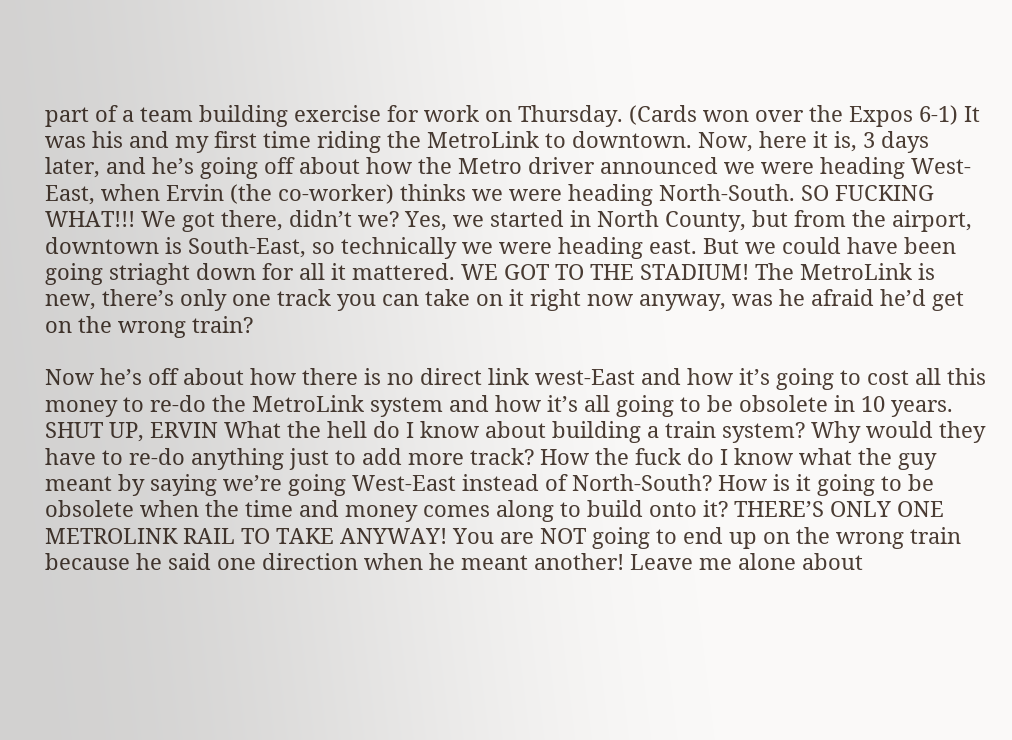part of a team building exercise for work on Thursday. (Cards won over the Expos 6-1) It was his and my first time riding the MetroLink to downtown. Now, here it is, 3 days later, and he’s going off about how the Metro driver announced we were heading West-East, when Ervin (the co-worker) thinks we were heading North-South. SO FUCKING WHAT!!! We got there, didn’t we? Yes, we started in North County, but from the airport, downtown is South-East, so technically we were heading east. But we could have been going striaght down for all it mattered. WE GOT TO THE STADIUM! The MetroLink is new, there’s only one track you can take on it right now anyway, was he afraid he’d get on the wrong train?

Now he’s off about how there is no direct link west-East and how it’s going to cost all this money to re-do the MetroLink system and how it’s all going to be obsolete in 10 years. SHUT UP, ERVIN What the hell do I know about building a train system? Why would they have to re-do anything just to add more track? How the fuck do I know what the guy meant by saying we’re going West-East instead of North-South? How is it going to be obsolete when the time and money comes along to build onto it? THERE’S ONLY ONE METROLINK RAIL TO TAKE ANYWAY! You are NOT going to end up on the wrong train because he said one direction when he meant another! Leave me alone about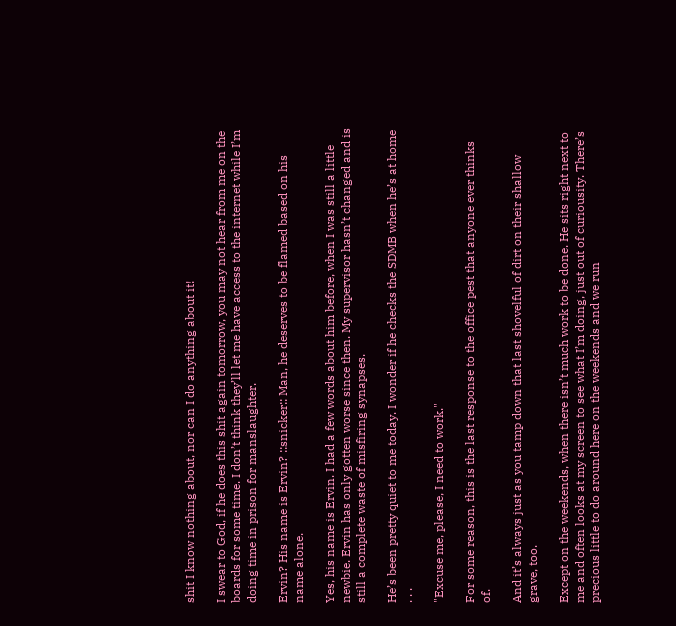shit I know nothing about, nor can I do anything about it!

I swear to God, if he does this shit again tomorrow, you may not hear from me on the boards for some time. I don’t think they’ll let me have access to the internet while I’m doing time in prison for manslaughter.

Ervin? His name is Ervin? ::snicker:: Man, he deserves to be flamed based on his name alone.

Yes, his name is Ervin. I had a few words about him before, when I was still a little newbie. Ervin has only gotten worse since then. My supervisor hasn’t changed and is still a complete waste of misfiring synapses.

He’s been pretty quiet to me today. I wonder if he checks the SDMB when he’s at home . . .

"Excuse me, please, I need to work."

For some reason, this is the last response to the office pest that anyone ever thinks of.

And it’s always just as you tamp down that last shovelful of dirt on their shallow grave, too.

Except on the weekends, when there isn’t much work to be done. He sits right next to me and often looks at my screen to see what I’m doing, just out of curiousity. There’s precious little to do around here on the weekends and we run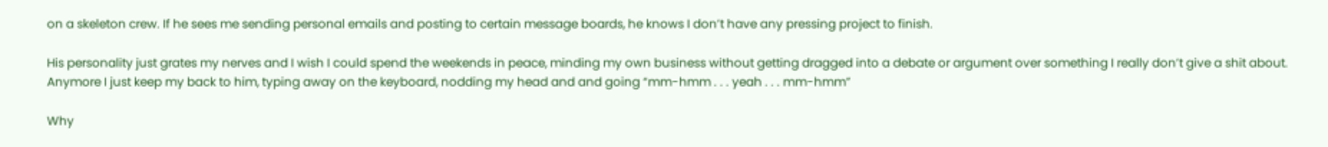on a skeleton crew. If he sees me sending personal emails and posting to certain message boards, he knows I don’t have any pressing project to finish.

His personality just grates my nerves and I wish I could spend the weekends in peace, minding my own business without getting dragged into a debate or argument over something I really don’t give a shit about. Anymore I just keep my back to him, typing away on the keyboard, nodding my head and and going “mm-hmm . . . yeah . . . mm-hmm”

Why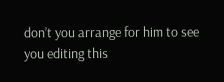don’t you arrange for him to see you editing this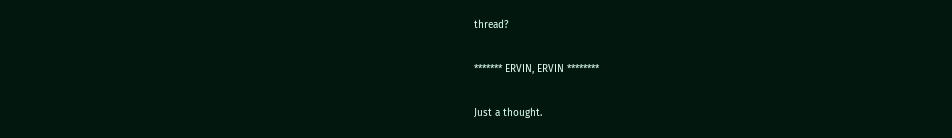thread?

******* ERVIN, ERVIN ********

Just a thought.